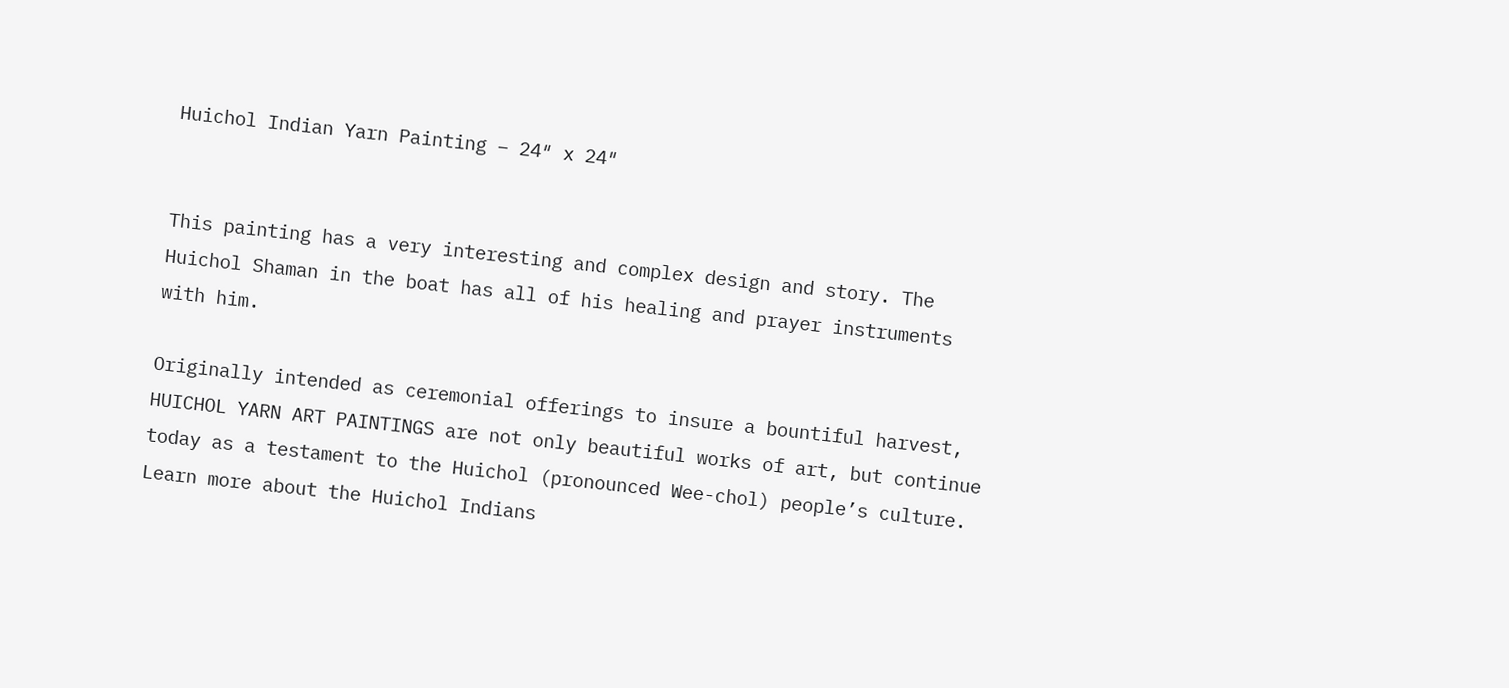Huichol Indian Yarn Painting – 24″ x 24″


This painting has a very interesting and complex design and story. The Huichol Shaman in the boat has all of his healing and prayer instruments with him.

Originally intended as ceremonial offerings to insure a bountiful harvest, HUICHOL YARN ART PAINTINGS are not only beautiful works of art, but continue today as a testament to the Huichol (pronounced Wee-chol) people’s culture. Learn more about the Huichol Indians